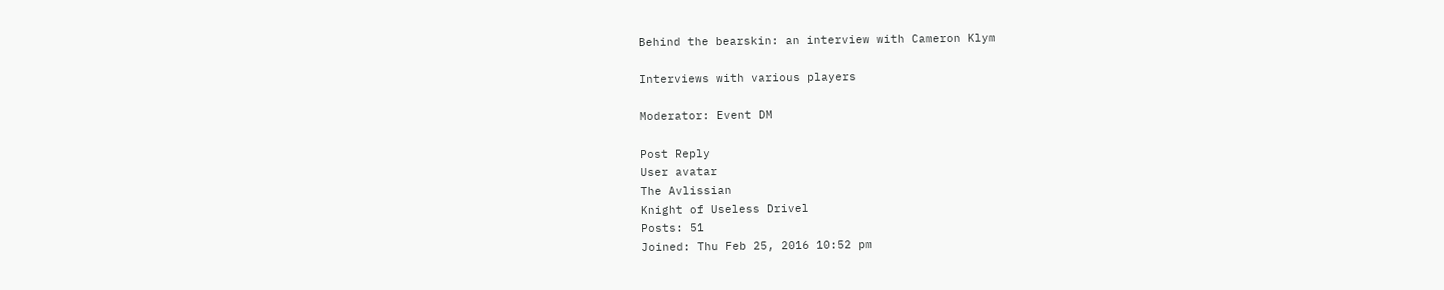Behind the bearskin: an interview with Cameron Klym

Interviews with various players

Moderator: Event DM

Post Reply
User avatar
The Avlissian
Knight of Useless Drivel
Posts: 51
Joined: Thu Feb 25, 2016 10:52 pm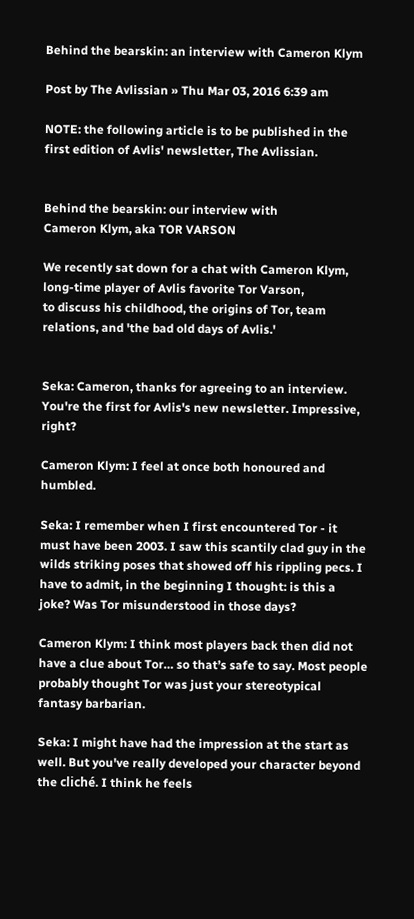Behind the bearskin: an interview with Cameron Klym

Post by The Avlissian » Thu Mar 03, 2016 6:39 am

NOTE: the following article is to be published in the first edition of Avlis' newsletter, The Avlissian.


Behind the bearskin: our interview with
Cameron Klym, aka TOR VARSON

We recently sat down for a chat with Cameron Klym, long-time player of Avlis favorite Tor Varson,
to discuss his childhood, the origins of Tor, team relations, and 'the bad old days of Avlis.'


Seka: Cameron, thanks for agreeing to an interview. You're the first for Avlis's new newsletter. Impressive, right?

Cameron Klym: I feel at once both honoured and humbled.

Seka: I remember when I first encountered Tor - it must have been 2003. I saw this scantily clad guy in the wilds striking poses that showed off his rippling pecs. I have to admit, in the beginning I thought: is this a joke? Was Tor misunderstood in those days?

Cameron Klym: I think most players back then did not have a clue about Tor… so that’s safe to say. Most people probably thought Tor was just your stereotypical fantasy barbarian.

Seka: I might have had the impression at the start as well. But you've really developed your character beyond the cliché. I think he feels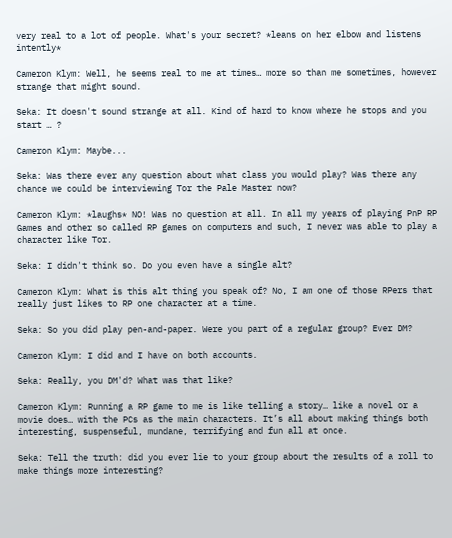very real to a lot of people. What's your secret? *leans on her elbow and listens intently*

Cameron Klym: Well, he seems real to me at times… more so than me sometimes, however strange that might sound.

Seka: It doesn't sound strange at all. Kind of hard to know where he stops and you start … ?

Cameron Klym: Maybe...

Seka: Was there ever any question about what class you would play? Was there any chance we could be interviewing Tor the Pale Master now?

Cameron Klym: *laughs* NO! Was no question at all. In all my years of playing PnP RP Games and other so called RP games on computers and such, I never was able to play a character like Tor.

Seka: I didn't think so. Do you even have a single alt?

Cameron Klym: What is this alt thing you speak of? No, I am one of those RPers that really just likes to RP one character at a time.

Seka: So you did play pen-and-paper. Were you part of a regular group? Ever DM?

Cameron Klym: I did and I have on both accounts.

Seka: Really, you DM'd? What was that like?

Cameron Klym: Running a RP game to me is like telling a story… like a novel or a movie does… with the PCs as the main characters. It’s all about making things both interesting, suspenseful, mundane, terrifying and fun all at once.

Seka: Tell the truth: did you ever lie to your group about the results of a roll to make things more interesting?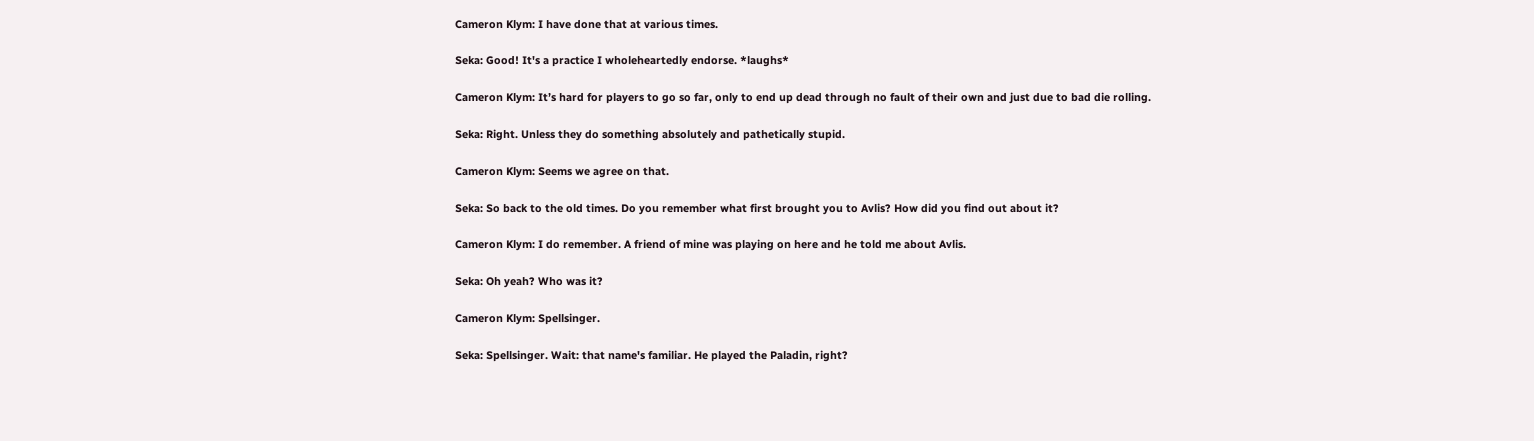Cameron Klym: I have done that at various times.

Seka: Good! It's a practice I wholeheartedly endorse. *laughs*

Cameron Klym: It’s hard for players to go so far, only to end up dead through no fault of their own and just due to bad die rolling.

Seka: Right. Unless they do something absolutely and pathetically stupid.

Cameron Klym: Seems we agree on that.

Seka: So back to the old times. Do you remember what first brought you to Avlis? How did you find out about it?

Cameron Klym: I do remember. A friend of mine was playing on here and he told me about Avlis.

Seka: Oh yeah? Who was it?

Cameron Klym: Spellsinger.

Seka: Spellsinger. Wait: that name's familiar. He played the Paladin, right?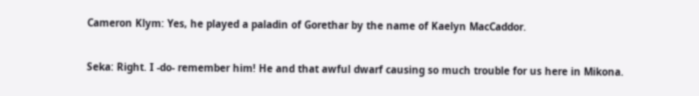Cameron Klym: Yes, he played a paladin of Gorethar by the name of Kaelyn MacCaddor.

Seka: Right. I -do- remember him! He and that awful dwarf causing so much trouble for us here in Mikona.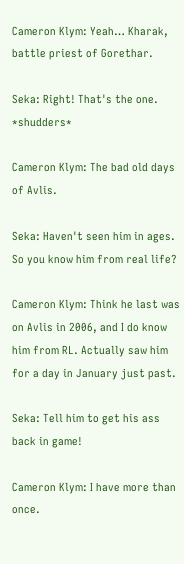Cameron Klym: Yeah… Kharak, battle priest of Gorethar.

Seka: Right! That's the one. *shudders*

Cameron Klym: The bad old days of Avlis.

Seka: Haven't seen him in ages. So you know him from real life?

Cameron Klym: Think he last was on Avlis in 2006, and I do know him from RL. Actually saw him for a day in January just past.

Seka: Tell him to get his ass back in game!

Cameron Klym: I have more than once.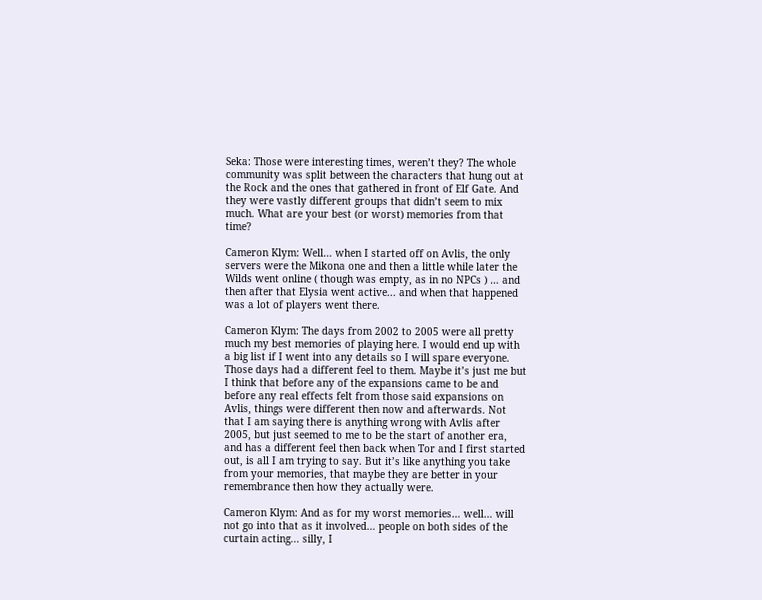Seka: Those were interesting times, weren’t they? The whole community was split between the characters that hung out at the Rock and the ones that gathered in front of Elf Gate. And they were vastly different groups that didn’t seem to mix much. What are your best (or worst) memories from that time?

Cameron Klym: Well… when I started off on Avlis, the only servers were the Mikona one and then a little while later the Wilds went online ( though was empty, as in no NPCs ) … and then after that Elysia went active... and when that happened was a lot of players went there.

Cameron Klym: The days from 2002 to 2005 were all pretty much my best memories of playing here. I would end up with a big list if I went into any details so I will spare everyone. Those days had a different feel to them. Maybe it’s just me but I think that before any of the expansions came to be and before any real effects felt from those said expansions on Avlis, things were different then now and afterwards. Not that I am saying there is anything wrong with Avlis after 2005, but just seemed to me to be the start of another era, and has a different feel then back when Tor and I first started out, is all I am trying to say. But it’s like anything you take from your memories, that maybe they are better in your remembrance then how they actually were.

Cameron Klym: And as for my worst memories… well… will not go into that as it involved… people on both sides of the curtain acting... silly, I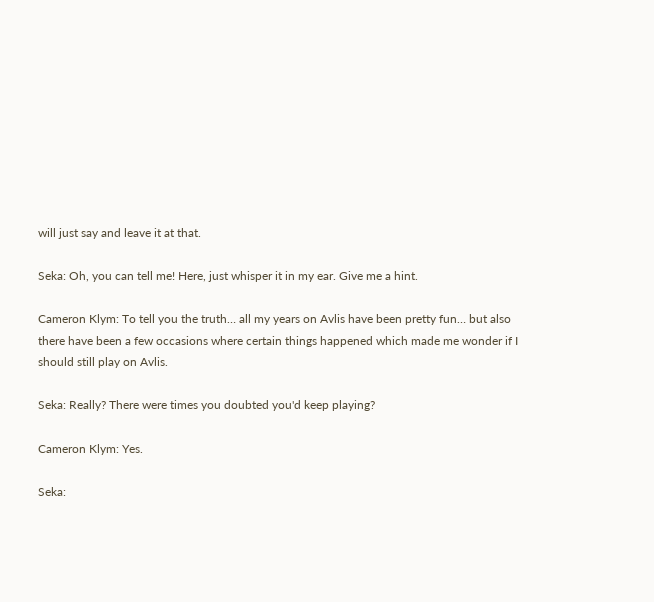will just say and leave it at that.

Seka: Oh, you can tell me! Here, just whisper it in my ear. Give me a hint.

Cameron Klym: To tell you the truth… all my years on Avlis have been pretty fun… but also there have been a few occasions where certain things happened which made me wonder if I should still play on Avlis.

Seka: Really? There were times you doubted you'd keep playing?

Cameron Klym: Yes.

Seka: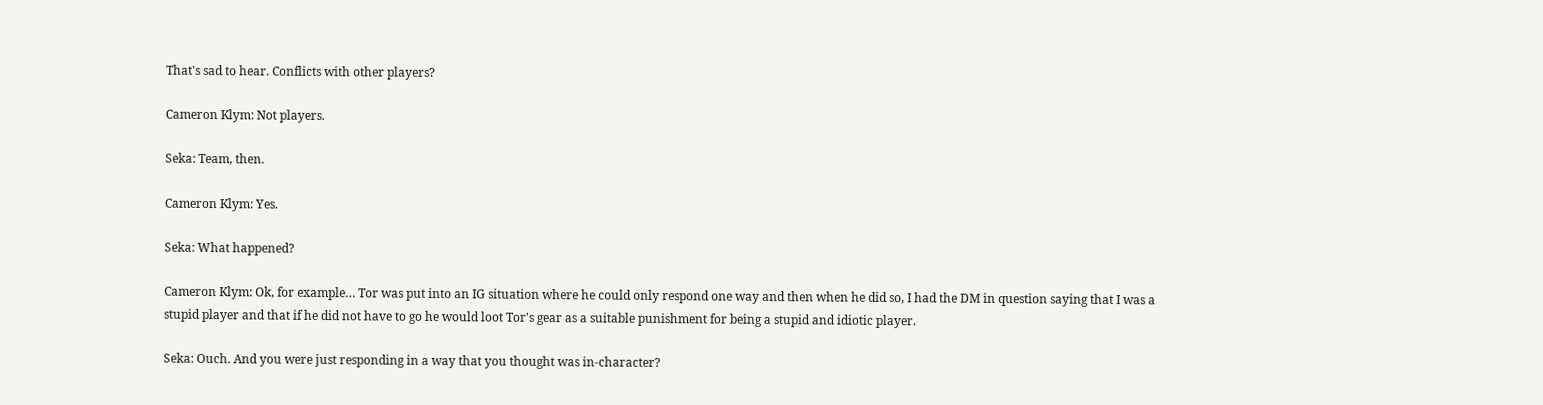That's sad to hear. Conflicts with other players?

Cameron Klym: Not players.

Seka: Team, then.

Cameron Klym: Yes.

Seka: What happened?

Cameron Klym: Ok, for example… Tor was put into an IG situation where he could only respond one way and then when he did so, I had the DM in question saying that I was a stupid player and that if he did not have to go he would loot Tor's gear as a suitable punishment for being a stupid and idiotic player.

Seka: Ouch. And you were just responding in a way that you thought was in-character?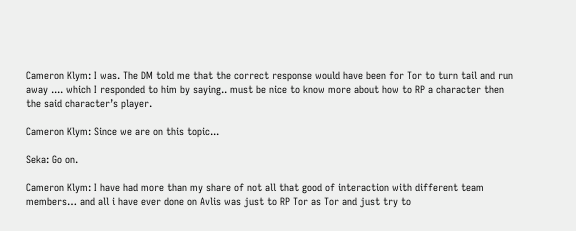Cameron Klym: I was. The DM told me that the correct response would have been for Tor to turn tail and run away .... which I responded to him by saying.. must be nice to know more about how to RP a character then the said character’s player.

Cameron Klym: Since we are on this topic...

Seka: Go on.

Cameron Klym: I have had more than my share of not all that good of interaction with different team members… and all i have ever done on Avlis was just to RP Tor as Tor and just try to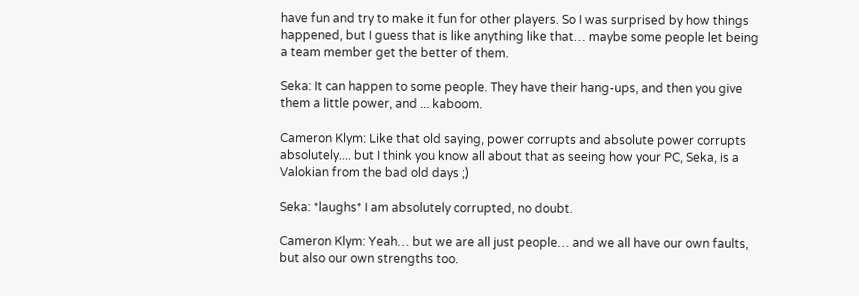have fun and try to make it fun for other players. So I was surprised by how things happened, but I guess that is like anything like that… maybe some people let being a team member get the better of them.

Seka: It can happen to some people. They have their hang-ups, and then you give them a little power, and ... kaboom.

Cameron Klym: Like that old saying, power corrupts and absolute power corrupts absolutely.... but I think you know all about that as seeing how your PC, Seka, is a Valokian from the bad old days ;)

Seka: *laughs* I am absolutely corrupted, no doubt.

Cameron Klym: Yeah… but we are all just people… and we all have our own faults, but also our own strengths too.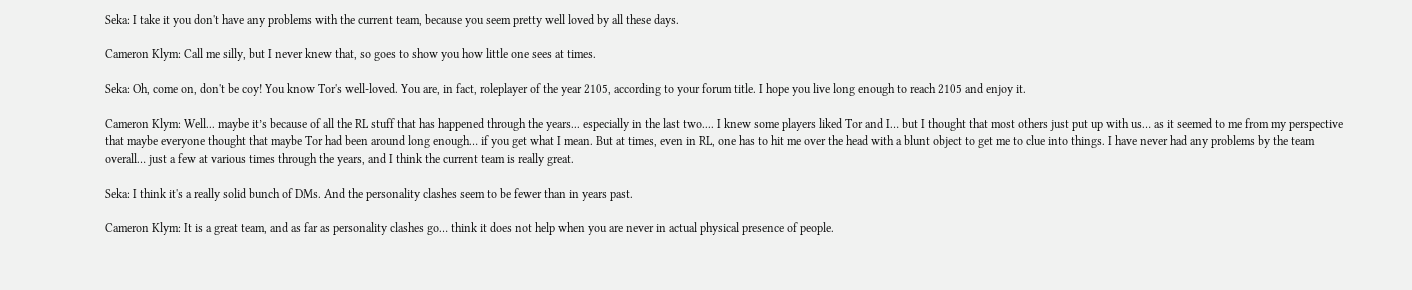Seka: I take it you don't have any problems with the current team, because you seem pretty well loved by all these days.

Cameron Klym: Call me silly, but I never knew that, so goes to show you how little one sees at times.

Seka: Oh, come on, don't be coy! You know Tor's well-loved. You are, in fact, roleplayer of the year 2105, according to your forum title. I hope you live long enough to reach 2105 and enjoy it.

Cameron Klym: Well... maybe it’s because of all the RL stuff that has happened through the years... especially in the last two.... I knew some players liked Tor and I… but I thought that most others just put up with us… as it seemed to me from my perspective that maybe everyone thought that maybe Tor had been around long enough… if you get what I mean. But at times, even in RL, one has to hit me over the head with a blunt object to get me to clue into things. I have never had any problems by the team overall… just a few at various times through the years, and I think the current team is really great.

Seka: I think it's a really solid bunch of DMs. And the personality clashes seem to be fewer than in years past.

Cameron Klym: It is a great team, and as far as personality clashes go… think it does not help when you are never in actual physical presence of people.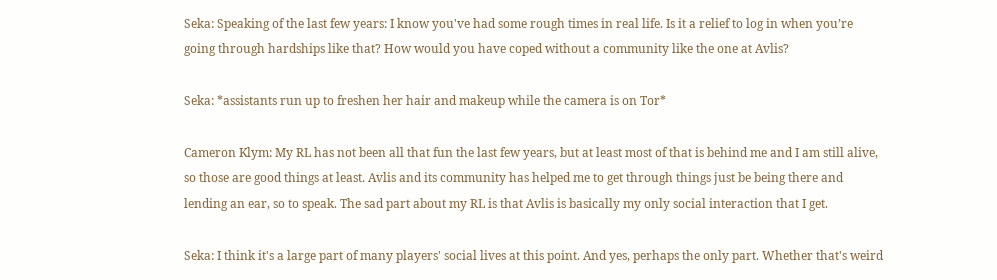Seka: Speaking of the last few years: I know you've had some rough times in real life. Is it a relief to log in when you’re going through hardships like that? How would you have coped without a community like the one at Avlis?

Seka: *assistants run up to freshen her hair and makeup while the camera is on Tor*

Cameron Klym: My RL has not been all that fun the last few years, but at least most of that is behind me and I am still alive, so those are good things at least. Avlis and its community has helped me to get through things just be being there and lending an ear, so to speak. The sad part about my RL is that Avlis is basically my only social interaction that I get.

Seka: I think it's a large part of many players' social lives at this point. And yes, perhaps the only part. Whether that's weird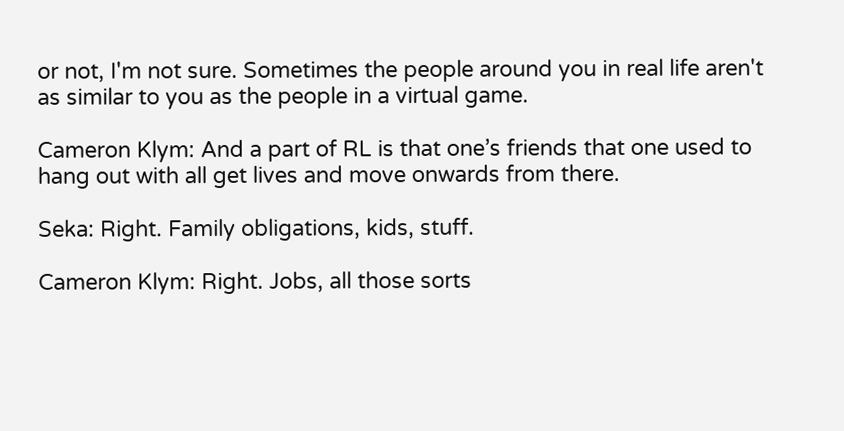or not, I'm not sure. Sometimes the people around you in real life aren't as similar to you as the people in a virtual game.

Cameron Klym: And a part of RL is that one’s friends that one used to hang out with all get lives and move onwards from there.

Seka: Right. Family obligations, kids, stuff.

Cameron Klym: Right. Jobs, all those sorts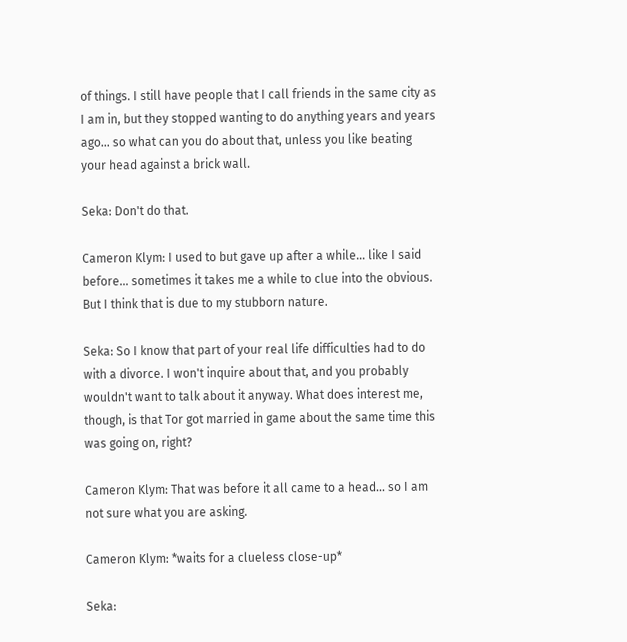of things. I still have people that I call friends in the same city as I am in, but they stopped wanting to do anything years and years ago… so what can you do about that, unless you like beating your head against a brick wall.

Seka: Don't do that.

Cameron Klym: I used to but gave up after a while… like I said before… sometimes it takes me a while to clue into the obvious. But I think that is due to my stubborn nature.

Seka: So I know that part of your real life difficulties had to do with a divorce. I won't inquire about that, and you probably wouldn't want to talk about it anyway. What does interest me, though, is that Tor got married in game about the same time this was going on, right?

Cameron Klym: That was before it all came to a head... so I am not sure what you are asking.

Cameron Klym: *waits for a clueless close-up*

Seka: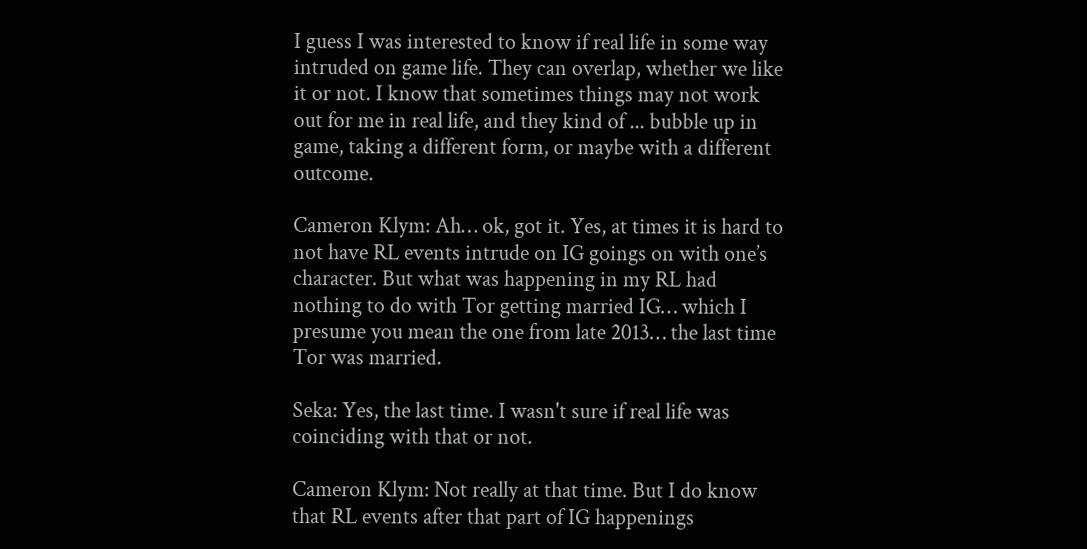I guess I was interested to know if real life in some way intruded on game life. They can overlap, whether we like it or not. I know that sometimes things may not work out for me in real life, and they kind of ... bubble up in game, taking a different form, or maybe with a different outcome.

Cameron Klym: Ah… ok, got it. Yes, at times it is hard to not have RL events intrude on IG goings on with one’s character. But what was happening in my RL had nothing to do with Tor getting married IG… which I presume you mean the one from late 2013… the last time Tor was married.

Seka: Yes, the last time. I wasn't sure if real life was coinciding with that or not.

Cameron Klym: Not really at that time. But I do know that RL events after that part of IG happenings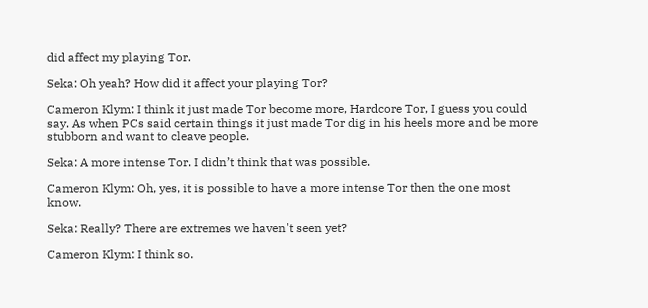did affect my playing Tor.

Seka: Oh yeah? How did it affect your playing Tor?

Cameron Klym: I think it just made Tor become more, Hardcore Tor, I guess you could say. As when PCs said certain things it just made Tor dig in his heels more and be more stubborn and want to cleave people.

Seka: A more intense Tor. I didn’t think that was possible.

Cameron Klym: Oh, yes, it is possible to have a more intense Tor then the one most know.

Seka: Really? There are extremes we haven't seen yet?

Cameron Klym: I think so.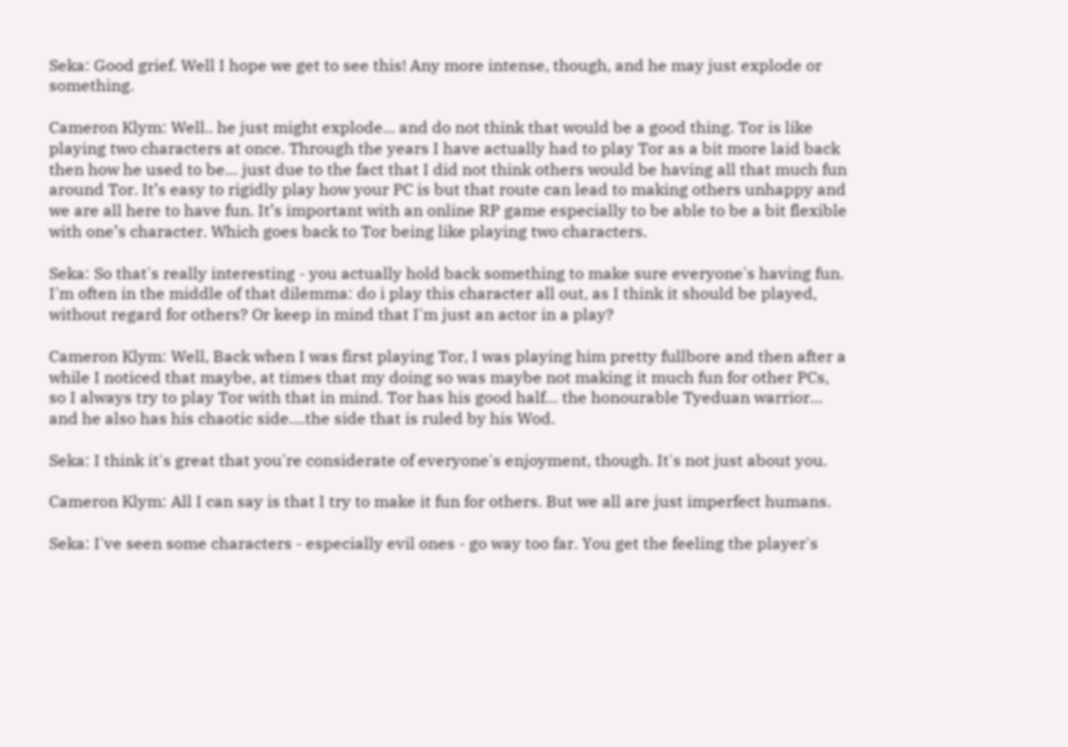Seka: Good grief. Well I hope we get to see this! Any more intense, though, and he may just explode or something.

Cameron Klym: Well.. he just might explode... and do not think that would be a good thing. Tor is like playing two characters at once. Through the years I have actually had to play Tor as a bit more laid back then how he used to be… just due to the fact that I did not think others would be having all that much fun around Tor. It’s easy to rigidly play how your PC is but that route can lead to making others unhappy and we are all here to have fun. It’s important with an online RP game especially to be able to be a bit flexible with one’s character. Which goes back to Tor being like playing two characters.

Seka: So that's really interesting - you actually hold back something to make sure everyone's having fun. I'm often in the middle of that dilemma: do i play this character all out, as I think it should be played, without regard for others? Or keep in mind that I'm just an actor in a play?

Cameron Klym: Well, Back when I was first playing Tor, I was playing him pretty fullbore and then after a while I noticed that maybe, at times that my doing so was maybe not making it much fun for other PCs, so I always try to play Tor with that in mind. Tor has his good half… the honourable Tyeduan warrior… and he also has his chaotic side....the side that is ruled by his Wod.

Seka: I think it's great that you're considerate of everyone's enjoyment, though. It's not just about you.

Cameron Klym: All I can say is that I try to make it fun for others. But we all are just imperfect humans.

Seka: I've seen some characters - especially evil ones - go way too far. You get the feeling the player's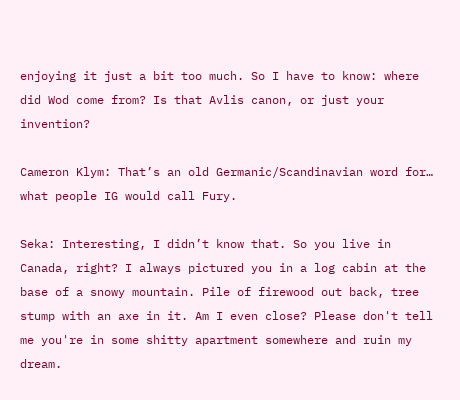enjoying it just a bit too much. So I have to know: where did Wod come from? Is that Avlis canon, or just your invention?

Cameron Klym: That’s an old Germanic/Scandinavian word for… what people IG would call Fury.

Seka: Interesting, I didn’t know that. So you live in Canada, right? I always pictured you in a log cabin at the base of a snowy mountain. Pile of firewood out back, tree stump with an axe in it. Am I even close? Please don't tell me you're in some shitty apartment somewhere and ruin my dream.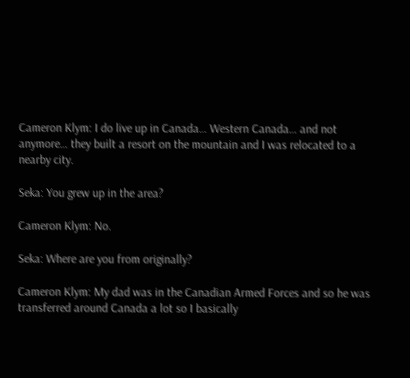Cameron Klym: I do live up in Canada… Western Canada… and not anymore… they built a resort on the mountain and I was relocated to a nearby city.

Seka: You grew up in the area?

Cameron Klym: No.

Seka: Where are you from originally?

Cameron Klym: My dad was in the Canadian Armed Forces and so he was transferred around Canada a lot so I basically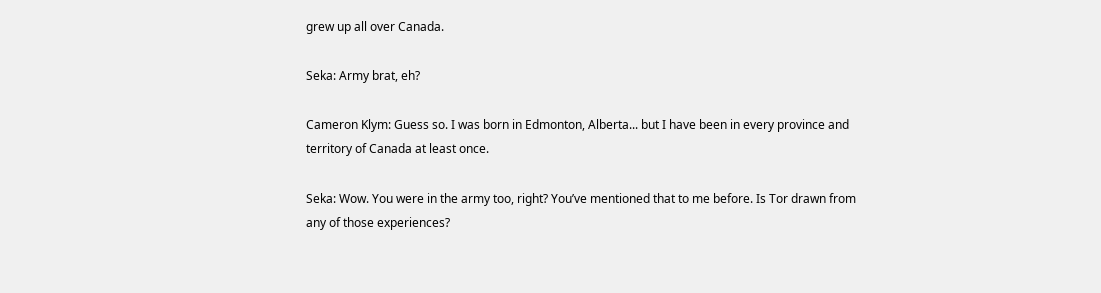grew up all over Canada.

Seka: Army brat, eh?

Cameron Klym: Guess so. I was born in Edmonton, Alberta... but I have been in every province and territory of Canada at least once.

Seka: Wow. You were in the army too, right? You’ve mentioned that to me before. Is Tor drawn from any of those experiences?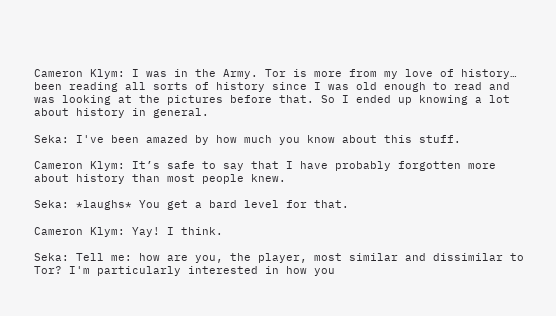Cameron Klym: I was in the Army. Tor is more from my love of history… been reading all sorts of history since I was old enough to read and was looking at the pictures before that. So I ended up knowing a lot about history in general.

Seka: I've been amazed by how much you know about this stuff.

Cameron Klym: It’s safe to say that I have probably forgotten more about history than most people knew.

Seka: *laughs* You get a bard level for that.

Cameron Klym: Yay! I think.

Seka: Tell me: how are you, the player, most similar and dissimilar to Tor? I'm particularly interested in how you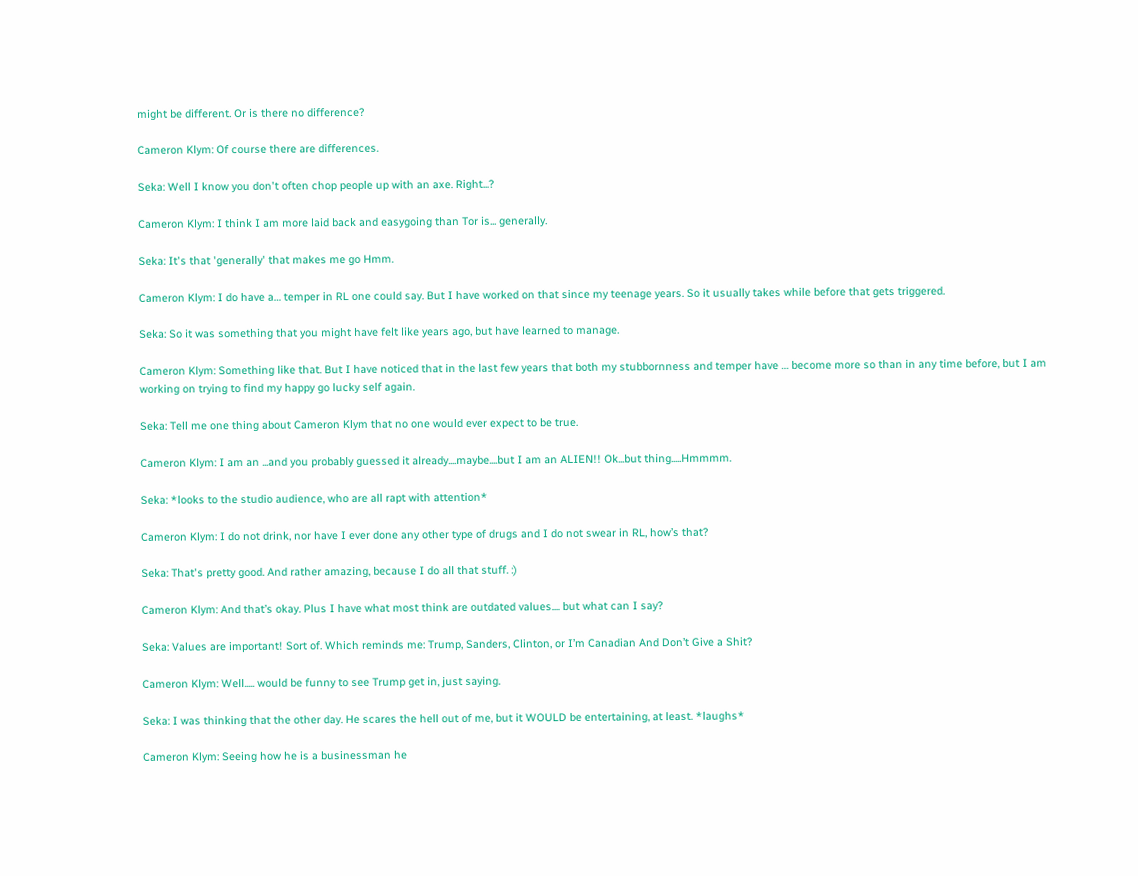might be different. Or is there no difference?

Cameron Klym: Of course there are differences.

Seka: Well I know you don't often chop people up with an axe. Right...?

Cameron Klym: I think I am more laid back and easygoing than Tor is... generally.

Seka: It's that 'generally' that makes me go Hmm.

Cameron Klym: I do have a… temper in RL one could say. But I have worked on that since my teenage years. So it usually takes while before that gets triggered.

Seka: So it was something that you might have felt like years ago, but have learned to manage.

Cameron Klym: Something like that. But I have noticed that in the last few years that both my stubbornness and temper have … become more so than in any time before, but I am working on trying to find my happy go lucky self again.

Seka: Tell me one thing about Cameron Klym that no one would ever expect to be true.

Cameron Klym: I am an ...and you probably guessed it already....maybe....but I am an ALIEN!! Ok...but thing.....Hmmmm.

Seka: *looks to the studio audience, who are all rapt with attention*

Cameron Klym: I do not drink, nor have I ever done any other type of drugs and I do not swear in RL, how’s that?

Seka: That's pretty good. And rather amazing, because I do all that stuff. :)

Cameron Klym: And that’s okay. Plus I have what most think are outdated values.... but what can I say?

Seka: Values are important! Sort of. Which reminds me: Trump, Sanders, Clinton, or I’m Canadian And Don’t Give a Shit?

Cameron Klym: Well..... would be funny to see Trump get in, just saying.

Seka: I was thinking that the other day. He scares the hell out of me, but it WOULD be entertaining, at least. *laughs*

Cameron Klym: Seeing how he is a businessman he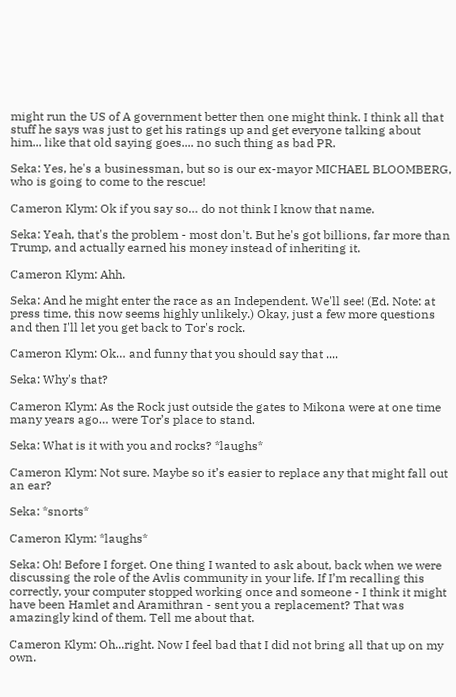might run the US of A government better then one might think. I think all that stuff he says was just to get his ratings up and get everyone talking about him... like that old saying goes.... no such thing as bad PR.

Seka: Yes, he's a businessman, but so is our ex-mayor MICHAEL BLOOMBERG, who is going to come to the rescue!

Cameron Klym: Ok if you say so… do not think I know that name.

Seka: Yeah, that's the problem - most don't. But he's got billions, far more than Trump, and actually earned his money instead of inheriting it.

Cameron Klym: Ahh.

Seka: And he might enter the race as an Independent. We'll see! (Ed. Note: at press time, this now seems highly unlikely.) Okay, just a few more questions and then I'll let you get back to Tor's rock.

Cameron Klym: Ok… and funny that you should say that ....

Seka: Why's that?

Cameron Klym: As the Rock just outside the gates to Mikona were at one time many years ago… were Tor’s place to stand.

Seka: What is it with you and rocks? *laughs*

Cameron Klym: Not sure. Maybe so it’s easier to replace any that might fall out an ear?

Seka: *snorts*

Cameron Klym: *laughs*

Seka: Oh! Before I forget. One thing I wanted to ask about, back when we were discussing the role of the Avlis community in your life. If I’m recalling this correctly, your computer stopped working once and someone - I think it might have been Hamlet and Aramithran - sent you a replacement? That was amazingly kind of them. Tell me about that.

Cameron Klym: Oh...right. Now I feel bad that I did not bring all that up on my own.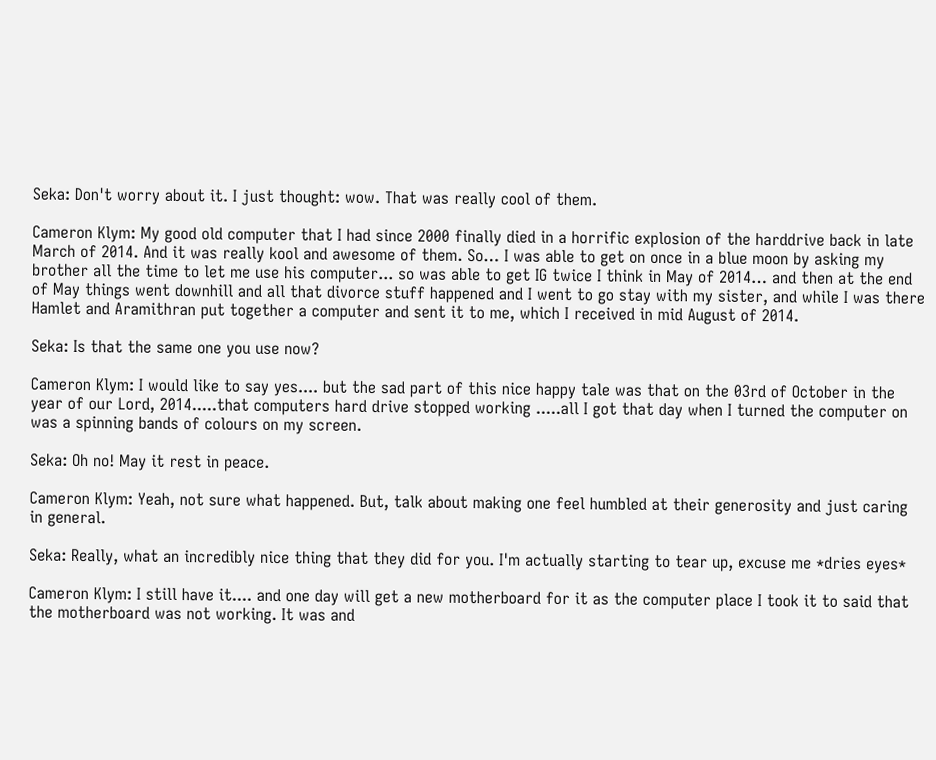Seka: Don't worry about it. I just thought: wow. That was really cool of them.

Cameron Klym: My good old computer that I had since 2000 finally died in a horrific explosion of the harddrive back in late March of 2014. And it was really kool and awesome of them. So… I was able to get on once in a blue moon by asking my brother all the time to let me use his computer... so was able to get IG twice I think in May of 2014… and then at the end of May things went downhill and all that divorce stuff happened and I went to go stay with my sister, and while I was there Hamlet and Aramithran put together a computer and sent it to me, which I received in mid August of 2014.

Seka: Is that the same one you use now?

Cameron Klym: I would like to say yes.... but the sad part of this nice happy tale was that on the 03rd of October in the year of our Lord, 2014.....that computers hard drive stopped working .....all I got that day when I turned the computer on was a spinning bands of colours on my screen.

Seka: Oh no! May it rest in peace.

Cameron Klym: Yeah, not sure what happened. But, talk about making one feel humbled at their generosity and just caring in general.

Seka: Really, what an incredibly nice thing that they did for you. I'm actually starting to tear up, excuse me *dries eyes*

Cameron Klym: I still have it.... and one day will get a new motherboard for it as the computer place I took it to said that the motherboard was not working. It was and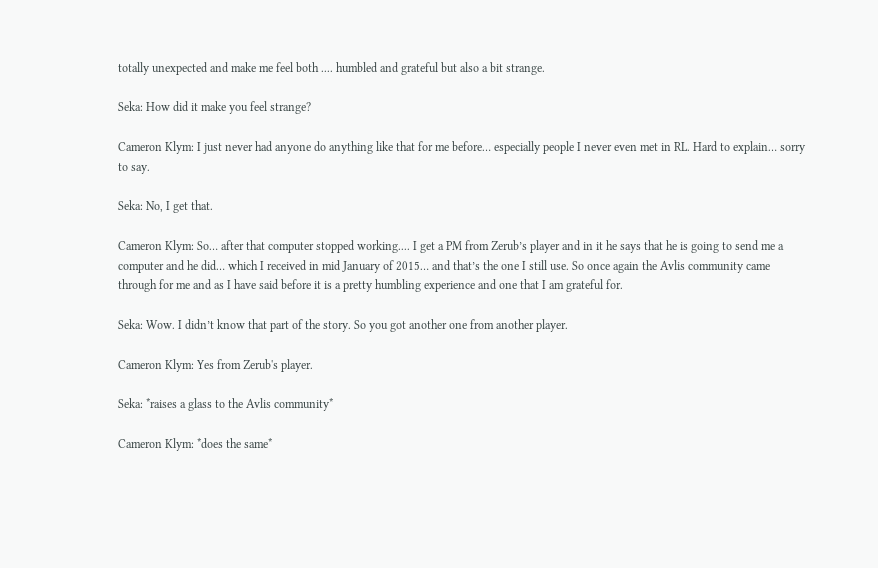totally unexpected and make me feel both .... humbled and grateful but also a bit strange.

Seka: How did it make you feel strange?

Cameron Klym: I just never had anyone do anything like that for me before… especially people I never even met in RL. Hard to explain… sorry to say.

Seka: No, I get that.

Cameron Klym: So… after that computer stopped working.... I get a PM from Zerub’s player and in it he says that he is going to send me a computer and he did… which I received in mid January of 2015… and that’s the one I still use. So once again the Avlis community came through for me and as I have said before it is a pretty humbling experience and one that I am grateful for.

Seka: Wow. I didn’t know that part of the story. So you got another one from another player.

Cameron Klym: Yes from Zerub's player.

Seka: *raises a glass to the Avlis community*

Cameron Klym: *does the same*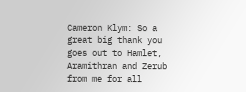Cameron Klym: So a great big thank you goes out to Hamlet, Aramithran and Zerub from me for all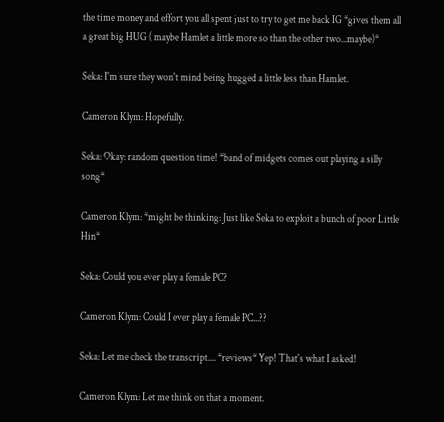the time money and effort you all spent just to try to get me back IG *gives them all a great big HUG ( maybe Hamlet a little more so than the other two...maybe)*

Seka: I'm sure they won't mind being hugged a little less than Hamlet.

Cameron Klym: Hopefully.

Seka: Okay: random question time! *band of midgets comes out playing a silly song*

Cameron Klym: *might be thinking: Just like Seka to exploit a bunch of poor Little Hin*

Seka: Could you ever play a female PC?

Cameron Klym: Could I ever play a female PC...??

Seka: Let me check the transcript.... *reviews* Yep! That's what I asked!

Cameron Klym: Let me think on that a moment.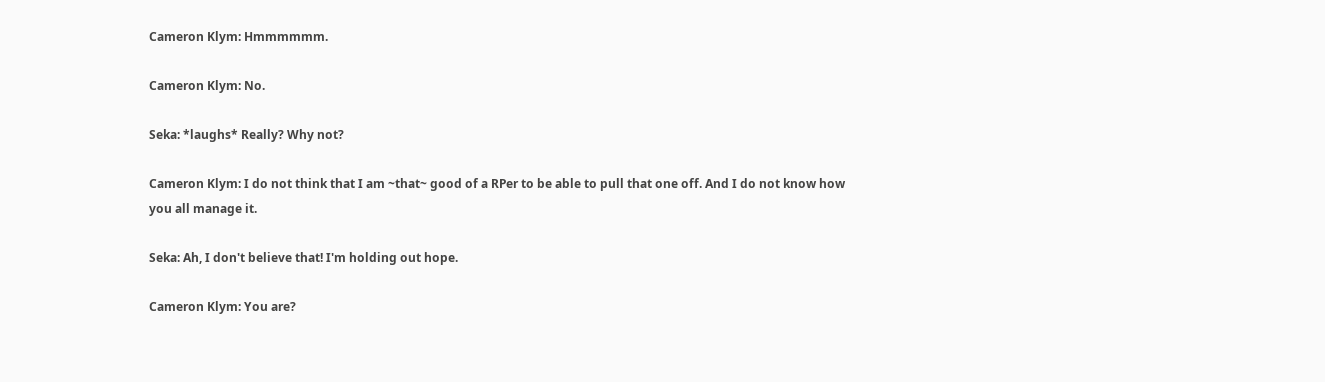Cameron Klym: Hmmmmmm.

Cameron Klym: No.

Seka: *laughs* Really? Why not?

Cameron Klym: I do not think that I am ~that~ good of a RPer to be able to pull that one off. And I do not know how you all manage it.

Seka: Ah, I don't believe that! I'm holding out hope.

Cameron Klym: You are?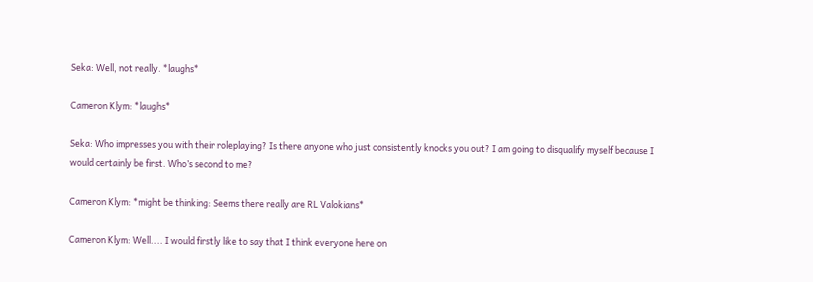Seka: Well, not really. *laughs*

Cameron Klym: *laughs*

Seka: Who impresses you with their roleplaying? Is there anyone who just consistently knocks you out? I am going to disqualify myself because I would certainly be first. Who’s second to me?

Cameron Klym: *might be thinking: Seems there really are RL Valokians*

Cameron Klym: Well.... I would firstly like to say that I think everyone here on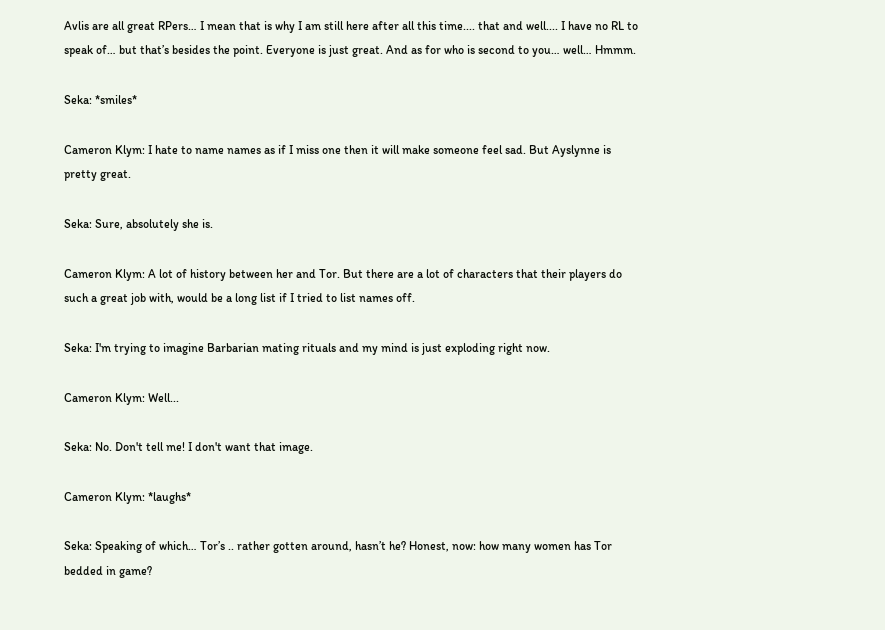Avlis are all great RPers… I mean that is why I am still here after all this time.... that and well.... I have no RL to speak of… but that’s besides the point. Everyone is just great. And as for who is second to you… well… Hmmm.

Seka: *smiles*

Cameron Klym: I hate to name names as if I miss one then it will make someone feel sad. But Ayslynne is pretty great.

Seka: Sure, absolutely she is.

Cameron Klym: A lot of history between her and Tor. But there are a lot of characters that their players do such a great job with, would be a long list if I tried to list names off.

Seka: I'm trying to imagine Barbarian mating rituals and my mind is just exploding right now.

Cameron Klym: Well...

Seka: No. Don't tell me! I don't want that image.

Cameron Klym: *laughs*

Seka: Speaking of which… Tor’s .. rather gotten around, hasn’t he? Honest, now: how many women has Tor bedded in game?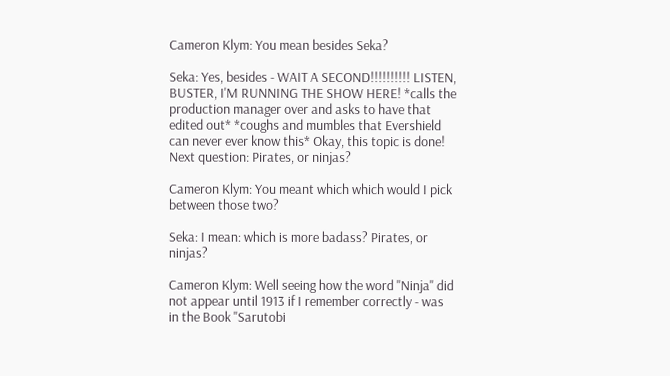Cameron Klym: You mean besides Seka?

Seka: Yes, besides - WAIT A SECOND!!!!!!!!!! LISTEN, BUSTER, I'M RUNNING THE SHOW HERE! *calls the production manager over and asks to have that edited out* *coughs and mumbles that Evershield can never ever know this* Okay, this topic is done! Next question: Pirates, or ninjas?

Cameron Klym: You meant which which would I pick between those two?

Seka: I mean: which is more badass? Pirates, or ninjas?

Cameron Klym: Well seeing how the word "Ninja" did not appear until 1913 if I remember correctly - was in the Book "Sarutobi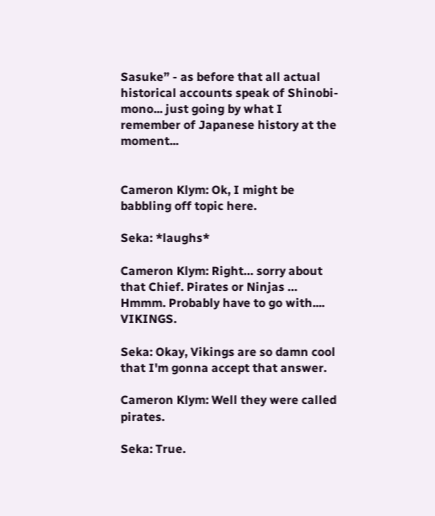Sasuke” - as before that all actual historical accounts speak of Shinobi-mono... just going by what I remember of Japanese history at the moment...


Cameron Klym: Ok, I might be babbling off topic here.

Seka: *laughs*

Cameron Klym: Right… sorry about that Chief. Pirates or Ninjas … Hmmm. Probably have to go with.... VIKINGS.

Seka: Okay, Vikings are so damn cool that I'm gonna accept that answer.

Cameron Klym: Well they were called pirates.

Seka: True.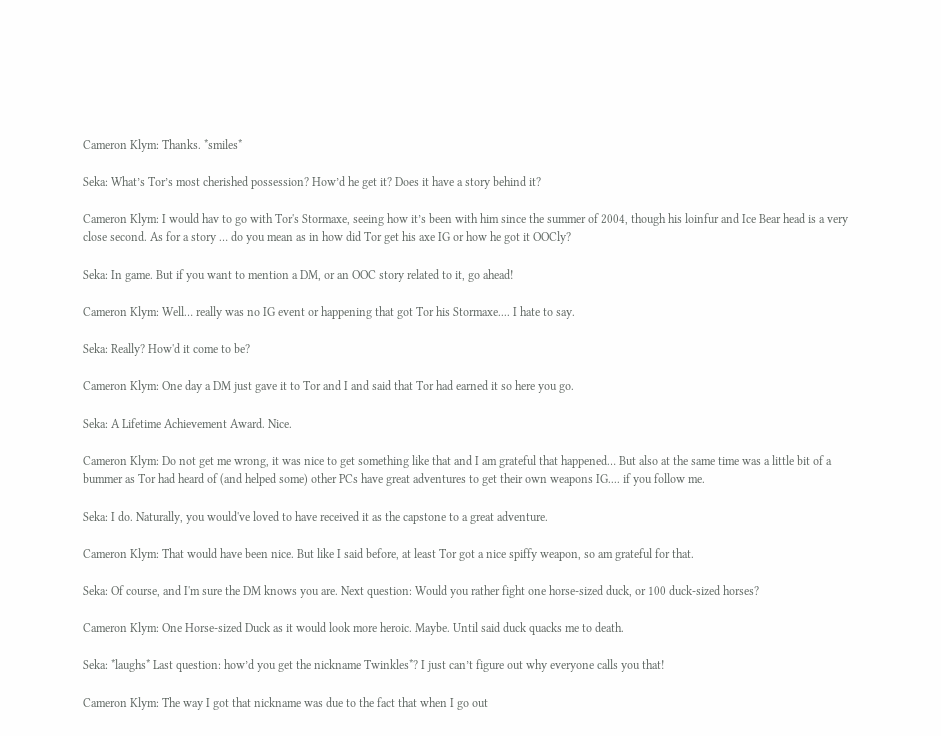Cameron Klym: Thanks. *smiles*

Seka: What’s Tor’s most cherished possession? How’d he get it? Does it have a story behind it?

Cameron Klym: I would hav to go with Tor's Stormaxe, seeing how it’s been with him since the summer of 2004, though his loinfur and Ice Bear head is a very close second. As for a story … do you mean as in how did Tor get his axe IG or how he got it OOCly?

Seka: In game. But if you want to mention a DM, or an OOC story related to it, go ahead!

Cameron Klym: Well… really was no IG event or happening that got Tor his Stormaxe.... I hate to say.

Seka: Really? How'd it come to be?

Cameron Klym: One day a DM just gave it to Tor and I and said that Tor had earned it so here you go.

Seka: A Lifetime Achievement Award. Nice.

Cameron Klym: Do not get me wrong, it was nice to get something like that and I am grateful that happened… But also at the same time was a little bit of a bummer as Tor had heard of (and helped some) other PCs have great adventures to get their own weapons IG.... if you follow me.

Seka: I do. Naturally, you would've loved to have received it as the capstone to a great adventure.

Cameron Klym: That would have been nice. But like I said before, at least Tor got a nice spiffy weapon, so am grateful for that.

Seka: Of course, and I'm sure the DM knows you are. Next question: Would you rather fight one horse-sized duck, or 100 duck-sized horses?

Cameron Klym: One Horse-sized Duck as it would look more heroic. Maybe. Until said duck quacks me to death.

Seka: *laughs* Last question: how’d you get the nickname Twinkles*? I just can’t figure out why everyone calls you that!

Cameron Klym: The way I got that nickname was due to the fact that when I go out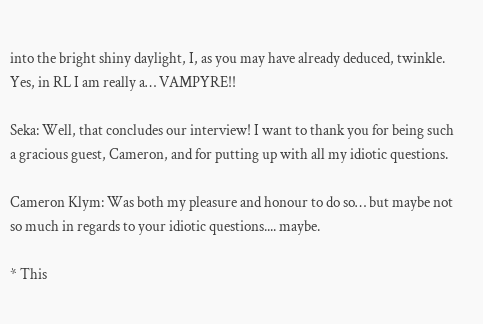into the bright shiny daylight, I, as you may have already deduced, twinkle. Yes, in RL I am really a… VAMPYRE!!

Seka: Well, that concludes our interview! I want to thank you for being such a gracious guest, Cameron, and for putting up with all my idiotic questions.

Cameron Klym: Was both my pleasure and honour to do so… but maybe not so much in regards to your idiotic questions.... maybe.

* This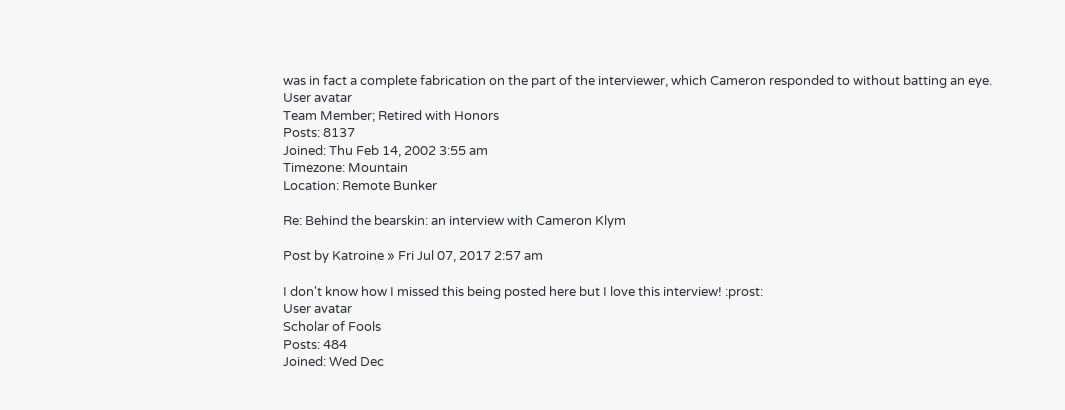was in fact a complete fabrication on the part of the interviewer, which Cameron responded to without batting an eye.
User avatar
Team Member; Retired with Honors
Posts: 8137
Joined: Thu Feb 14, 2002 3:55 am
Timezone: Mountain
Location: Remote Bunker

Re: Behind the bearskin: an interview with Cameron Klym

Post by Katroine » Fri Jul 07, 2017 2:57 am

I don't know how I missed this being posted here but I love this interview! :prost:
User avatar
Scholar of Fools
Posts: 484
Joined: Wed Dec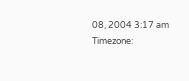08, 2004 3:17 am
Timezone: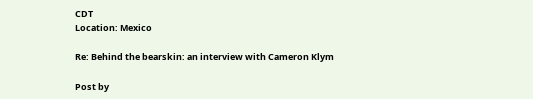CDT
Location: Mexico

Re: Behind the bearskin: an interview with Cameron Klym

Post by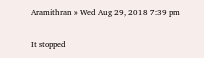Aramithran » Wed Aug 29, 2018 7:39 pm

It stopped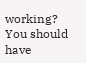working? You should have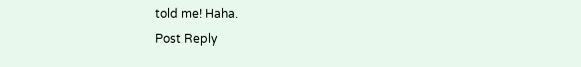told me! Haha.
Post Reply